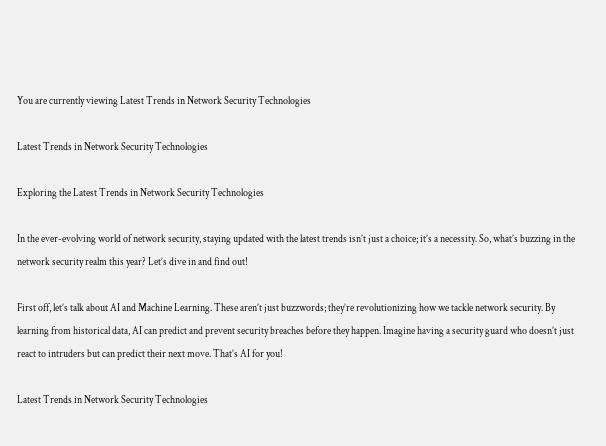You are currently viewing Latest Trends in Network Security Technologies

Latest Trends in Network Security Technologies

Exploring the Latest Trends in Network Security Technologies

In the ever-evolving world of network security, staying updated with the latest trends isn’t just a choice; it’s a necessity. So, what’s buzzing in the network security realm this year? Let’s dive in and find out!

First off, let’s talk about AI and Machine Learning. These aren’t just buzzwords; they’re revolutionizing how we tackle network security. By learning from historical data, AI can predict and prevent security breaches before they happen. Imagine having a security guard who doesn’t just react to intruders but can predict their next move. That’s AI for you!

Latest Trends in Network Security Technologies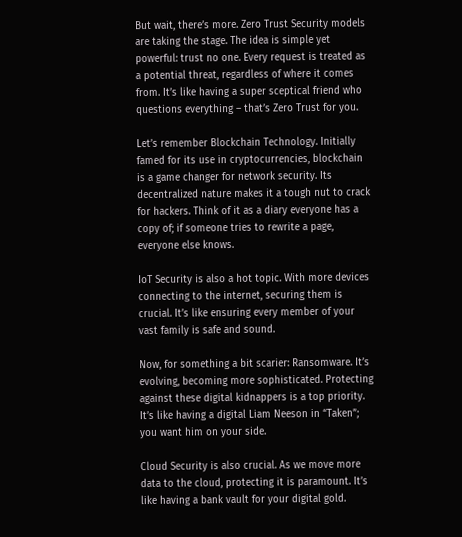But wait, there’s more. Zero Trust Security models are taking the stage. The idea is simple yet powerful: trust no one. Every request is treated as a potential threat, regardless of where it comes from. It’s like having a super sceptical friend who questions everything – that’s Zero Trust for you.

Let’s remember Blockchain Technology. Initially famed for its use in cryptocurrencies, blockchain is a game changer for network security. Its decentralized nature makes it a tough nut to crack for hackers. Think of it as a diary everyone has a copy of; if someone tries to rewrite a page, everyone else knows.

IoT Security is also a hot topic. With more devices connecting to the internet, securing them is crucial. It’s like ensuring every member of your vast family is safe and sound.

Now, for something a bit scarier: Ransomware. It’s evolving, becoming more sophisticated. Protecting against these digital kidnappers is a top priority. It’s like having a digital Liam Neeson in “Taken”; you want him on your side.

Cloud Security is also crucial. As we move more data to the cloud, protecting it is paramount. It’s like having a bank vault for your digital gold.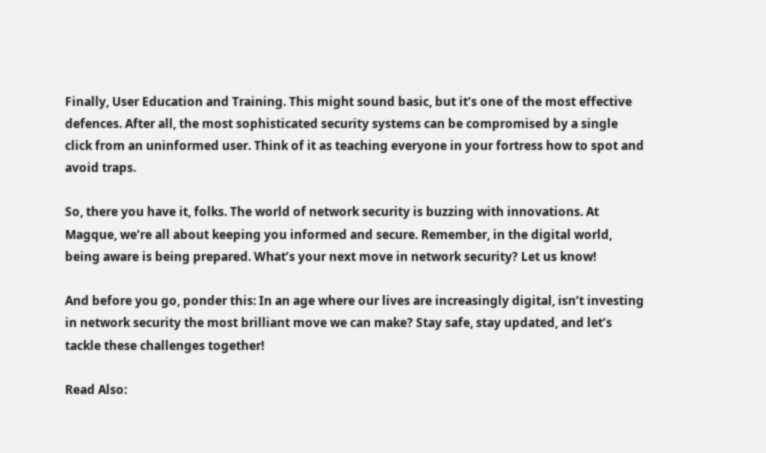Finally, User Education and Training. This might sound basic, but it’s one of the most effective defences. After all, the most sophisticated security systems can be compromised by a single click from an uninformed user. Think of it as teaching everyone in your fortress how to spot and avoid traps.

So, there you have it, folks. The world of network security is buzzing with innovations. At Magque, we’re all about keeping you informed and secure. Remember, in the digital world, being aware is being prepared. What’s your next move in network security? Let us know!

And before you go, ponder this: In an age where our lives are increasingly digital, isn’t investing in network security the most brilliant move we can make? Stay safe, stay updated, and let’s tackle these challenges together!

Read Also: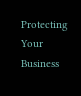Protecting Your Business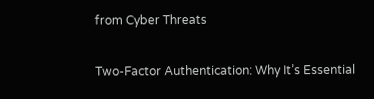from Cyber Threats

Two-Factor Authentication: Why It’s Essential